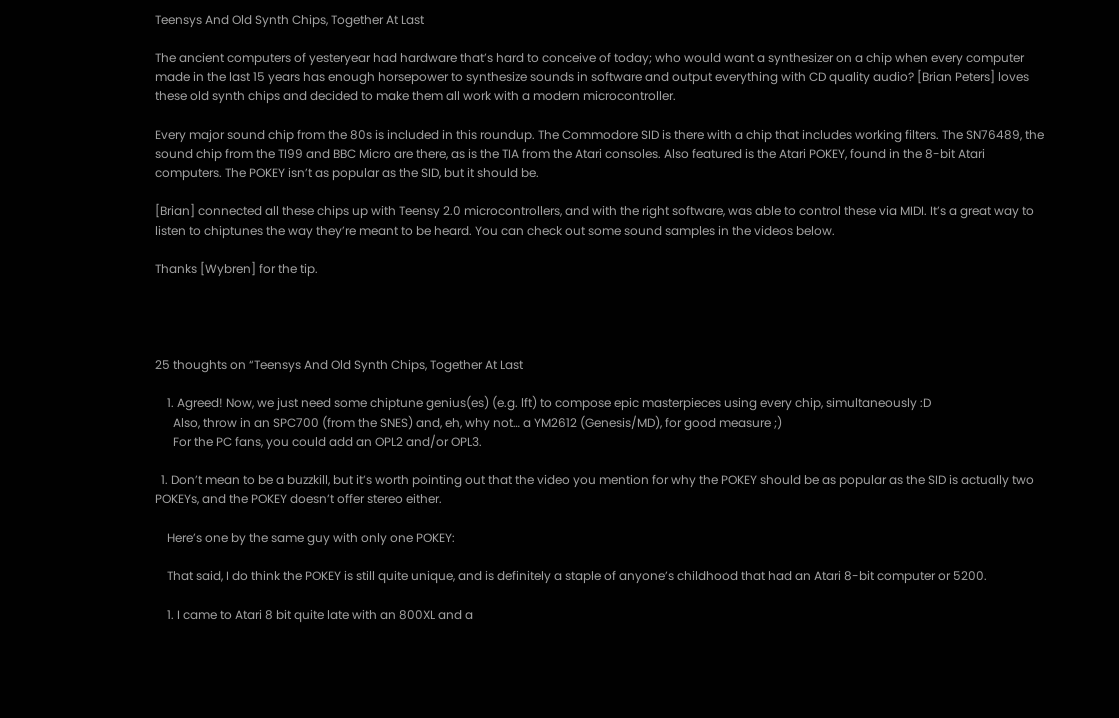Teensys And Old Synth Chips, Together At Last

The ancient computers of yesteryear had hardware that’s hard to conceive of today; who would want a synthesizer on a chip when every computer made in the last 15 years has enough horsepower to synthesize sounds in software and output everything with CD quality audio? [Brian Peters] loves these old synth chips and decided to make them all work with a modern microcontroller.

Every major sound chip from the 80s is included in this roundup. The Commodore SID is there with a chip that includes working filters. The SN76489, the sound chip from the TI99 and BBC Micro are there, as is the TIA from the Atari consoles. Also featured is the Atari POKEY, found in the 8-bit Atari computers. The POKEY isn’t as popular as the SID, but it should be.

[Brian] connected all these chips up with Teensy 2.0 microcontrollers, and with the right software, was able to control these via MIDI. It’s a great way to listen to chiptunes the way they’re meant to be heard. You can check out some sound samples in the videos below.

Thanks [Wybren] for the tip.




25 thoughts on “Teensys And Old Synth Chips, Together At Last

    1. Agreed! Now, we just need some chiptune genius(es) (e.g. lft) to compose epic masterpieces using every chip, simultaneously :D
      Also, throw in an SPC700 (from the SNES) and, eh, why not… a YM2612 (Genesis/MD), for good measure ;)
      For the PC fans, you could add an OPL2 and/or OPL3.

  1. Don’t mean to be a buzzkill, but it’s worth pointing out that the video you mention for why the POKEY should be as popular as the SID is actually two POKEYs, and the POKEY doesn’t offer stereo either.

    Here’s one by the same guy with only one POKEY:

    That said, I do think the POKEY is still quite unique, and is definitely a staple of anyone’s childhood that had an Atari 8-bit computer or 5200.

    1. I came to Atari 8 bit quite late with an 800XL and a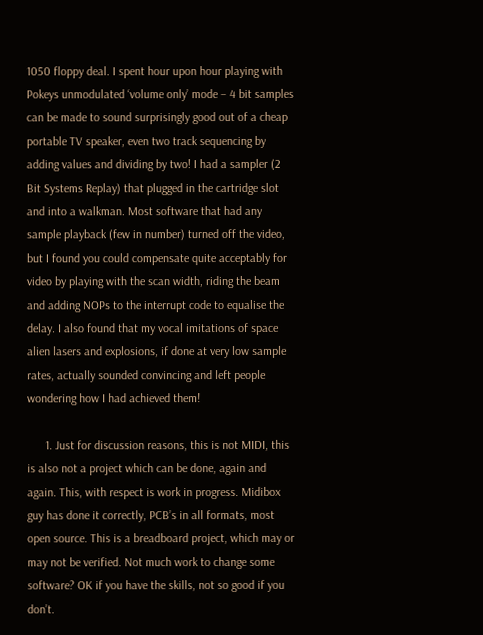1050 floppy deal. I spent hour upon hour playing with Pokeys unmodulated ‘volume only’ mode – 4 bit samples can be made to sound surprisingly good out of a cheap portable TV speaker, even two track sequencing by adding values and dividing by two! I had a sampler (2 Bit Systems Replay) that plugged in the cartridge slot and into a walkman. Most software that had any sample playback (few in number) turned off the video, but I found you could compensate quite acceptably for video by playing with the scan width, riding the beam and adding NOPs to the interrupt code to equalise the delay. I also found that my vocal imitations of space alien lasers and explosions, if done at very low sample rates, actually sounded convincing and left people wondering how I had achieved them!

      1. Just for discussion reasons, this is not MIDI, this is also not a project which can be done, again and again. This, with respect is work in progress. Midibox guy has done it correctly, PCB’s in all formats, most open source. This is a breadboard project, which may or may not be verified. Not much work to change some software? OK if you have the skills, not so good if you don’t.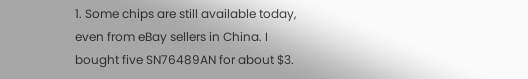1. Some chips are still available today, even from eBay sellers in China. I bought five SN76489AN for about $3.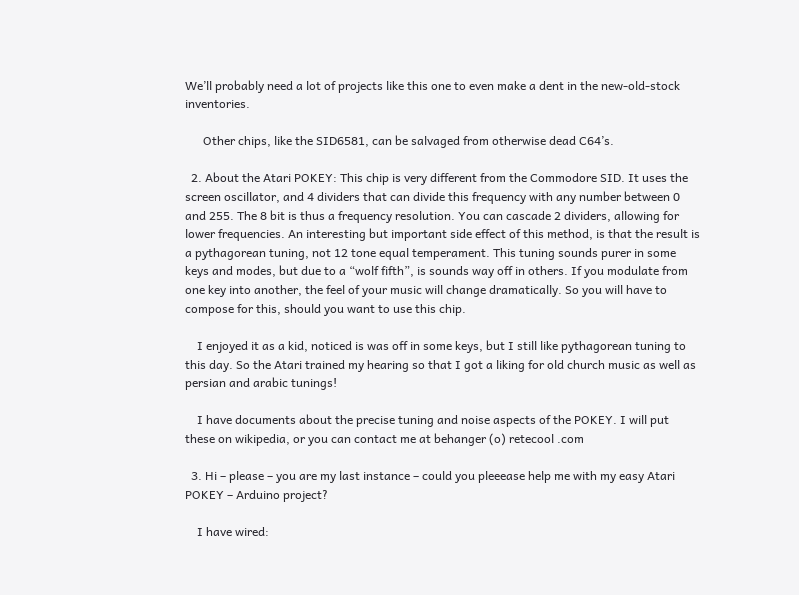We’ll probably need a lot of projects like this one to even make a dent in the new-old-stock inventories.

      Other chips, like the SID6581, can be salvaged from otherwise dead C64’s.

  2. About the Atari POKEY: This chip is very different from the Commodore SID. It uses the screen oscillator, and 4 dividers that can divide this frequency with any number between 0 and 255. The 8 bit is thus a frequency resolution. You can cascade 2 dividers, allowing for lower frequencies. An interesting but important side effect of this method, is that the result is a pythagorean tuning, not 12 tone equal temperament. This tuning sounds purer in some keys and modes, but due to a “wolf fifth”, is sounds way off in others. If you modulate from one key into another, the feel of your music will change dramatically. So you will have to compose for this, should you want to use this chip.

    I enjoyed it as a kid, noticed is was off in some keys, but I still like pythagorean tuning to this day. So the Atari trained my hearing so that I got a liking for old church music as well as persian and arabic tunings!

    I have documents about the precise tuning and noise aspects of the POKEY. I will put these on wikipedia, or you can contact me at behanger (o) retecool .com

  3. Hi – please – you are my last instance – could you pleeease help me with my easy Atari POKEY – Arduino project?

    I have wired: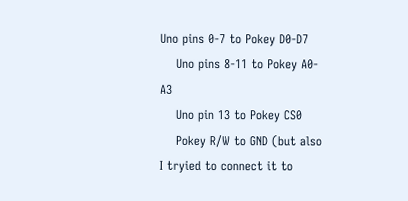Uno pins 0-7 to Pokey D0-D7
    Uno pins 8-11 to Pokey A0-A3
    Uno pin 13 to Pokey CS0
    Pokey R/W to GND (but also I tryied to connect it to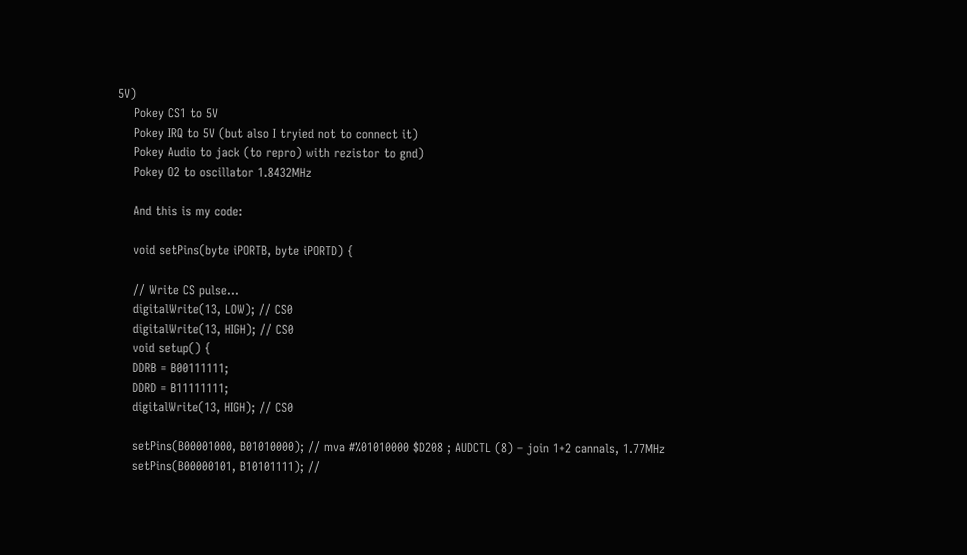5V)
    Pokey CS1 to 5V
    Pokey IRQ to 5V (but also I tryied not to connect it)
    Pokey Audio to jack (to repro) with rezistor to gnd)
    Pokey O2 to oscillator 1.8432MHz

    And this is my code:

    void setPins(byte iPORTB, byte iPORTD) {

    // Write CS pulse…
    digitalWrite(13, LOW); // CS0
    digitalWrite(13, HIGH); // CS0
    void setup() {
    DDRB = B00111111;
    DDRD = B11111111;
    digitalWrite(13, HIGH); // CS0

    setPins(B00001000, B01010000); // mva #%01010000 $D208 ; AUDCTL (8) – join 1+2 cannals, 1.77MHz
    setPins(B00000101, B10101111); //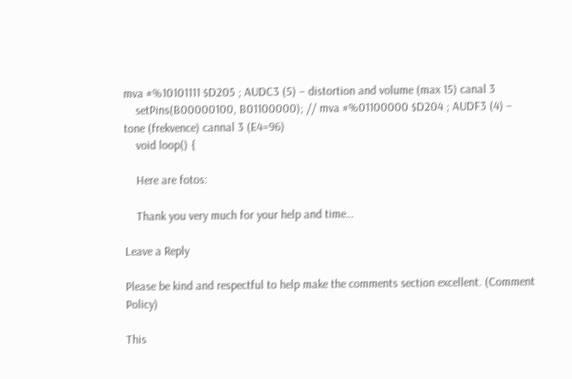mva #%10101111 $D205 ; AUDC3 (5) – distortion and volume (max 15) canal 3
    setPins(B00000100, B01100000); // mva #%01100000 $D204 ; AUDF3 (4) – tone (frekvence) cannal 3 (E4=96)
    void loop() {

    Here are fotos:

    Thank you very much for your help and time…

Leave a Reply

Please be kind and respectful to help make the comments section excellent. (Comment Policy)

This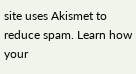site uses Akismet to reduce spam. Learn how your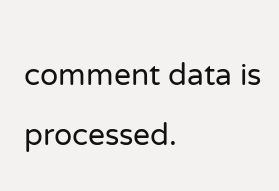comment data is processed.